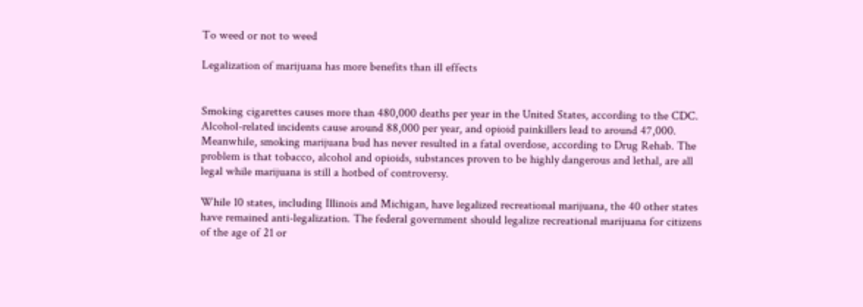To weed or not to weed

Legalization of marijuana has more benefits than ill effects


Smoking cigarettes causes more than 480,000 deaths per year in the United States, according to the CDC. Alcohol-related incidents cause around 88,000 per year, and opioid painkillers lead to around 47,000. Meanwhile, smoking marijuana bud has never resulted in a fatal overdose, according to Drug Rehab. The problem is that tobacco, alcohol and opioids, substances proven to be highly dangerous and lethal, are all legal while marijuana is still a hotbed of controversy.

While 10 states, including Illinois and Michigan, have legalized recreational marijuana, the 40 other states have remained anti-legalization. The federal government should legalize recreational marijuana for citizens of the age of 21 or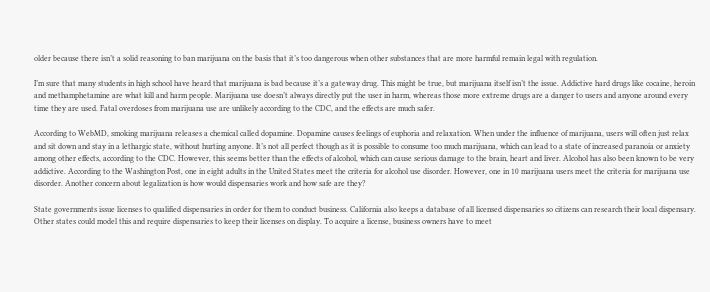older because there isn’t a solid reasoning to ban marijuana on the basis that it’s too dangerous when other substances that are more harmful remain legal with regulation.

I’m sure that many students in high school have heard that marijuana is bad because it’s a gateway drug. This might be true, but marijuana itself isn’t the issue. Addictive hard drugs like cocaine, heroin and methamphetamine are what kill and harm people. Marijuana use doesn’t always directly put the user in harm, whereas those more extreme drugs are a danger to users and anyone around every time they are used. Fatal overdoses from marijuana use are unlikely according to the CDC, and the effects are much safer.

According to WebMD, smoking marijuana releases a chemical called dopamine. Dopamine causes feelings of euphoria and relaxation. When under the influence of marijuana, users will often just relax and sit down and stay in a lethargic state, without hurting anyone. It’s not all perfect though as it is possible to consume too much marijuana, which can lead to a state of increased paranoia or anxiety among other effects, according to the CDC. However, this seems better than the effects of alcohol, which can cause serious damage to the brain, heart and liver. Alcohol has also been known to be very addictive. According to the Washington Post, one in eight adults in the United States meet the criteria for alcohol use disorder. However, one in 10 marijuana users meet the criteria for marijuana use disorder. Another concern about legalization is how would dispensaries work and how safe are they?

State governments issue licenses to qualified dispensaries in order for them to conduct business. California also keeps a database of all licensed dispensaries so citizens can research their local dispensary. Other states could model this and require dispensaries to keep their licenses on display. To acquire a license, business owners have to meet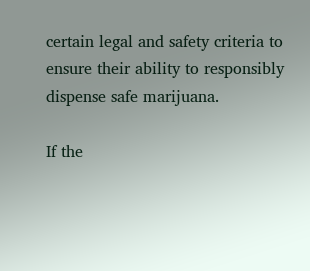certain legal and safety criteria to ensure their ability to responsibly dispense safe marijuana.

If the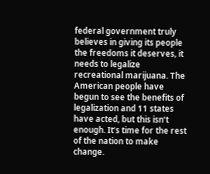federal government truly believes in giving its people the freedoms it deserves, it needs to legalize recreational marijuana. The American people have begun to see the benefits of legalization and 11 states have acted, but this isn’t enough. It’s time for the rest of the nation to make change.